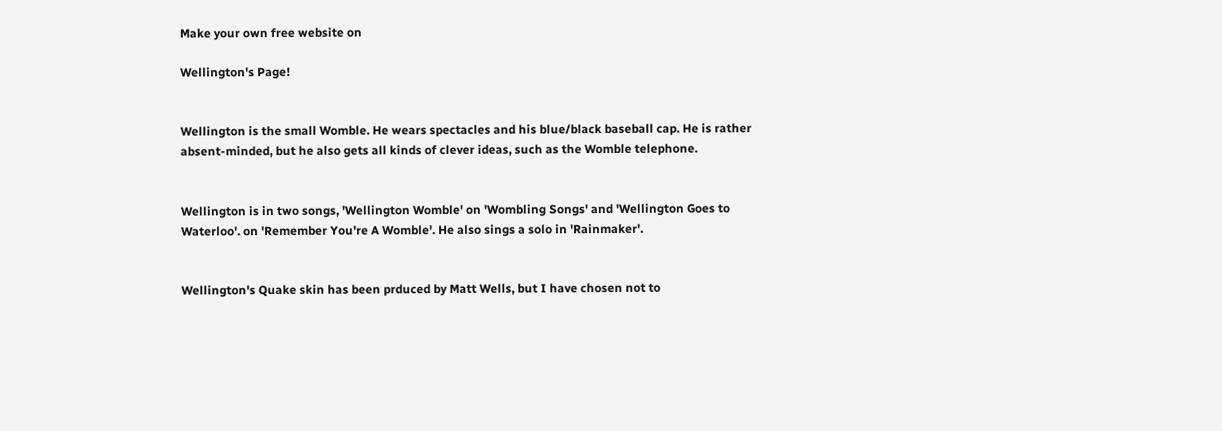Make your own free website on

Wellington's Page!


Wellington is the small Womble. He wears spectacles and his blue/black baseball cap. He is rather absent-minded, but he also gets all kinds of clever ideas, such as the Womble telephone.


Wellington is in two songs, 'Wellington Womble' on 'Wombling Songs' and 'Wellington Goes to Waterloo'. on 'Remember You're A Womble'. He also sings a solo in 'Rainmaker'.


Wellington's Quake skin has been prduced by Matt Wells, but I have chosen not to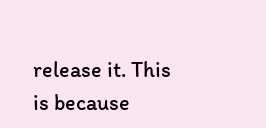release it. This is because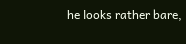he looks rather bare,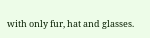with only fur, hat and glasses.